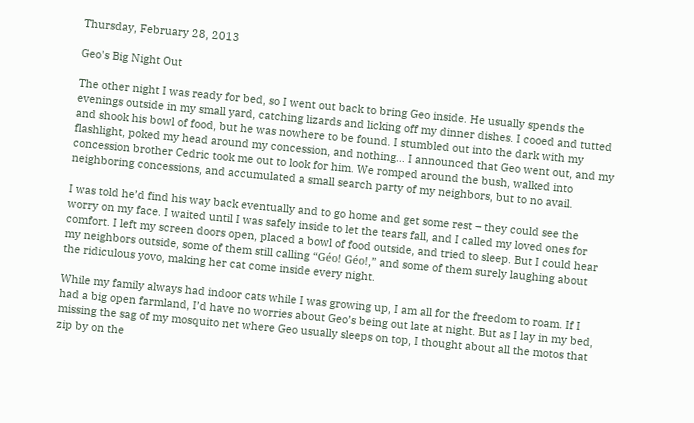Thursday, February 28, 2013

Geo's Big Night Out

The other night I was ready for bed, so I went out back to bring Geo inside. He usually spends the evenings outside in my small yard, catching lizards and licking off my dinner dishes. I cooed and tutted and shook his bowl of food, but he was nowhere to be found. I stumbled out into the dark with my flashlight, poked my head around my concession, and nothing… I announced that Geo went out, and my concession brother Cedric took me out to look for him. We romped around the bush, walked into neighboring concessions, and accumulated a small search party of my neighbors, but to no avail.

I was told he’d find his way back eventually and to go home and get some rest – they could see the worry on my face. I waited until I was safely inside to let the tears fall, and I called my loved ones for comfort. I left my screen doors open, placed a bowl of food outside, and tried to sleep. But I could hear my neighbors outside, some of them still calling “Géo! Géo!,” and some of them surely laughing about the ridiculous yovo, making her cat come inside every night.

While my family always had indoor cats while I was growing up, I am all for the freedom to roam. If I had a big open farmland, I’d have no worries about Geo’s being out late at night. But as I lay in my bed, missing the sag of my mosquito net where Geo usually sleeps on top, I thought about all the motos that zip by on the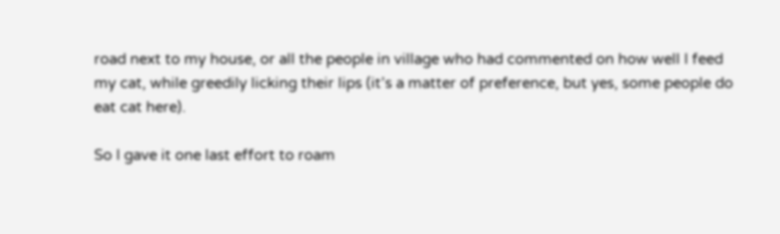road next to my house, or all the people in village who had commented on how well I feed my cat, while greedily licking their lips (it’s a matter of preference, but yes, some people do eat cat here).

So I gave it one last effort to roam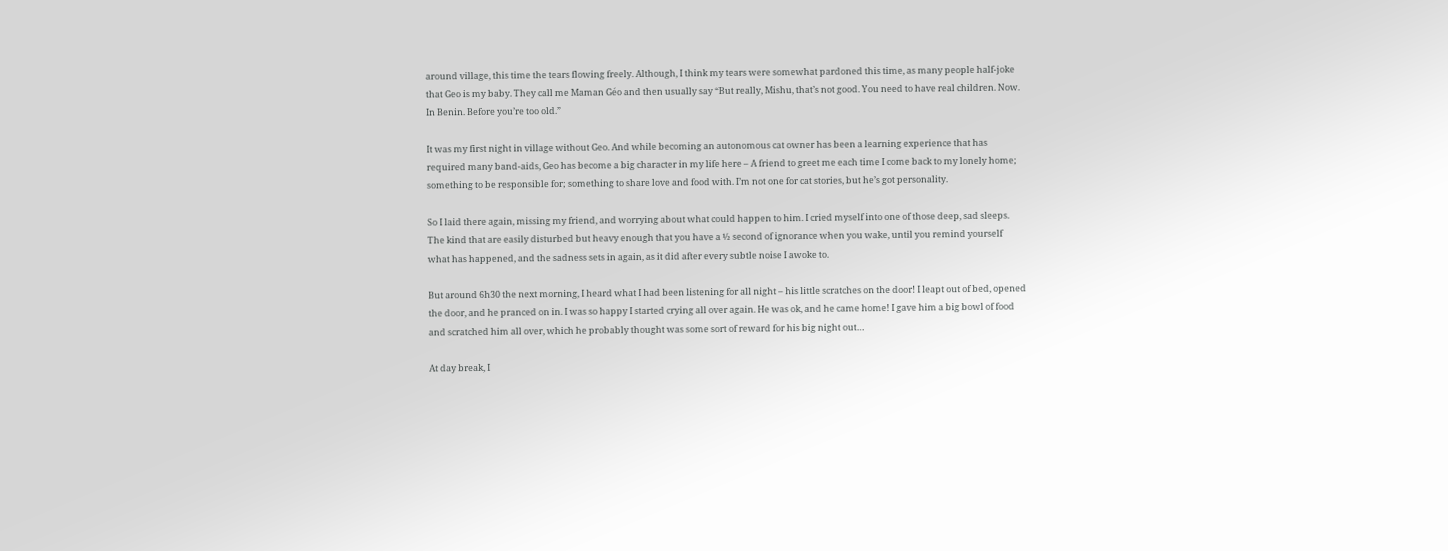around village, this time the tears flowing freely. Although, I think my tears were somewhat pardoned this time, as many people half-joke that Geo is my baby. They call me Maman Géo and then usually say “But really, Mishu, that’s not good. You need to have real children. Now. In Benin. Before you’re too old.”

It was my first night in village without Geo. And while becoming an autonomous cat owner has been a learning experience that has required many band-aids, Geo has become a big character in my life here – A friend to greet me each time I come back to my lonely home; something to be responsible for; something to share love and food with. I’m not one for cat stories, but he’s got personality.

So I laid there again, missing my friend, and worrying about what could happen to him. I cried myself into one of those deep, sad sleeps. The kind that are easily disturbed but heavy enough that you have a ½ second of ignorance when you wake, until you remind yourself what has happened, and the sadness sets in again, as it did after every subtle noise I awoke to.

But around 6h30 the next morning, I heard what I had been listening for all night – his little scratches on the door! I leapt out of bed, opened the door, and he pranced on in. I was so happy I started crying all over again. He was ok, and he came home! I gave him a big bowl of food and scratched him all over, which he probably thought was some sort of reward for his big night out…

At day break, I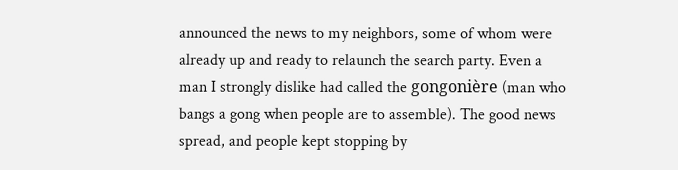announced the news to my neighbors, some of whom were already up and ready to relaunch the search party. Even a man I strongly dislike had called the gongonière (man who bangs a gong when people are to assemble). The good news spread, and people kept stopping by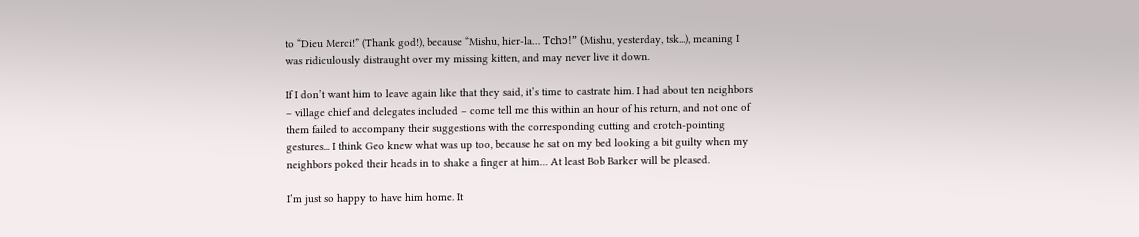to “Dieu Merci!” (Thank god!), because “Mishu, hier-la… Tchᴐ!” (Mishu, yesterday, tsk...), meaning I was ridiculously distraught over my missing kitten, and may never live it down.

If I don’t want him to leave again like that they said, it’s time to castrate him. I had about ten neighbors – village chief and delegates included – come tell me this within an hour of his return, and not one of them failed to accompany their suggestions with the corresponding cutting and crotch-pointing gestures... I think Geo knew what was up too, because he sat on my bed looking a bit guilty when my neighbors poked their heads in to shake a finger at him… At least Bob Barker will be pleased.

I’m just so happy to have him home. It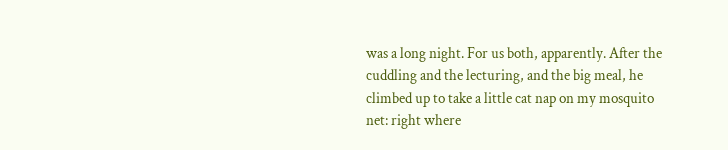was a long night. For us both, apparently. After the cuddling and the lecturing, and the big meal, he climbed up to take a little cat nap on my mosquito net: right where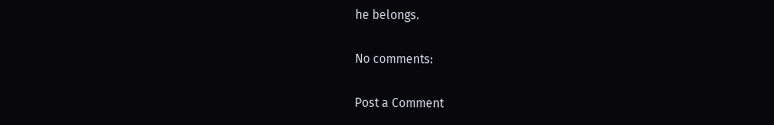he belongs.

No comments:

Post a Comment